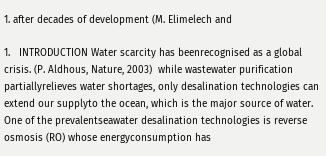1. after decades of development (M. Elimelech and

1.   INTRODUCTION Water scarcity has beenrecognised as a global crisis. (P. Aldhous, Nature, 2003)  while wastewater purification partiallyrelieves water shortages, only desalination technologies can extend our supplyto the ocean, which is the major source of water. One of the prevalentseawater desalination technologies is reverse osmosis (RO) whose energyconsumption has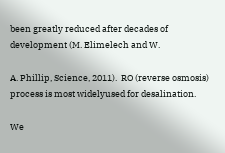been greatly reduced after decades of development (M. Elimelech and W.

A. Phillip, Science, 2011).  RO (reverse osmosis) process is most widelyused for desalination.

We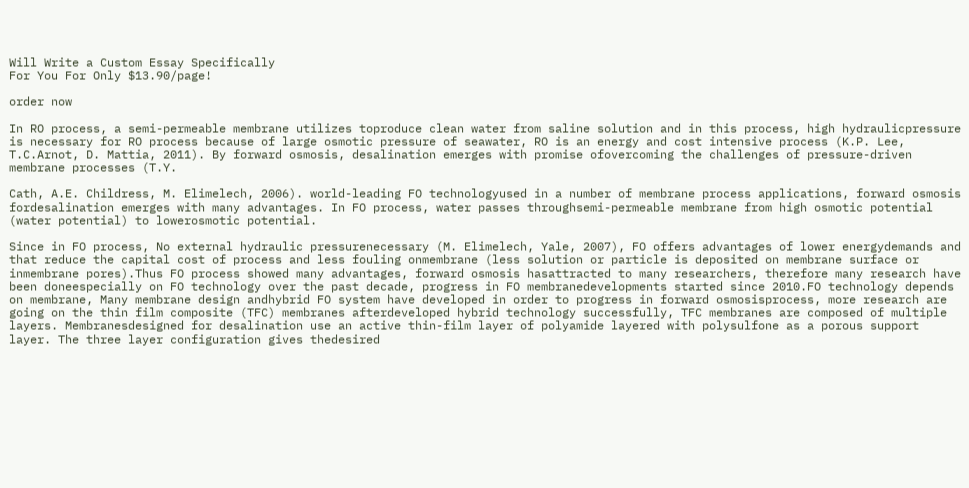Will Write a Custom Essay Specifically
For You For Only $13.90/page!

order now

In RO process, a semi-permeable membrane utilizes toproduce clean water from saline solution and in this process, high hydraulicpressure is necessary for RO process because of large osmotic pressure of seawater, RO is an energy and cost intensive process (K.P. Lee, T.C.Arnot, D. Mattia, 2011). By forward osmosis, desalination emerges with promise ofovercoming the challenges of pressure-driven membrane processes (T.Y.

Cath, A.E. Childress, M. Elimelech, 2006). world-leading FO technologyused in a number of membrane process applications, forward osmosis fordesalination emerges with many advantages. In FO process, water passes throughsemi-permeable membrane from high osmotic potential (water potential) to lowerosmotic potential.

Since in FO process, No external hydraulic pressurenecessary (M. Elimelech, Yale, 2007), FO offers advantages of lower energydemands and that reduce the capital cost of process and less fouling onmembrane (less solution or particle is deposited on membrane surface or inmembrane pores).Thus FO process showed many advantages, forward osmosis hasattracted to many researchers, therefore many research have been doneespecially on FO technology over the past decade, progress in FO membranedevelopments started since 2010.FO technology depends on membrane, Many membrane design andhybrid FO system have developed in order to progress in forward osmosisprocess, more research are going on the thin film composite (TFC) membranes afterdeveloped hybrid technology successfully, TFC membranes are composed of multiple layers. Membranesdesigned for desalination use an active thin-film layer of polyamide layered with polysulfone as a porous support layer. The three layer configuration gives thedesired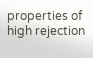properties of high rejection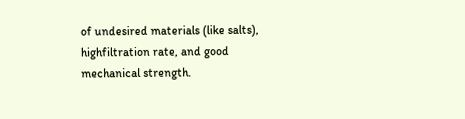of undesired materials (like salts), highfiltration rate, and good mechanical strength.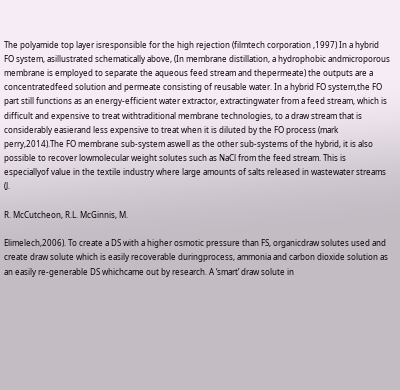The polyamide top layer isresponsible for the high rejection (filmtech corporation ,1997) In a hybrid FO system, asillustrated schematically above, (In membrane distillation, a hydrophobic andmicroporous membrane is employed to separate the aqueous feed stream and thepermeate) the outputs are a concentratedfeed solution and permeate consisting of reusable water. In a hybrid FO system,the FO part still functions as an energy-efficient water extractor, extractingwater from a feed stream, which is difficult and expensive to treat withtraditional membrane technologies, to a draw stream that is considerably easierand less expensive to treat when it is diluted by the FO process (mark perry,2014).The FO membrane sub-system aswell as the other sub-systems of the hybrid, it is also possible to recover lowmolecular weight solutes such as NaCl from the feed stream. This is especiallyof value in the textile industry where large amounts of salts released in wastewater streams (J.

R. McCutcheon, R.L. McGinnis, M.

Elimelech,2006). To create a DS with a higher osmotic pressure than FS, organicdraw solutes used and create draw solute which is easily recoverable duringprocess, ammonia and carbon dioxide solution as an easily re-generable DS whichcame out by research. A ‘smart’ draw solute in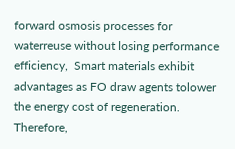forward osmosis processes for waterreuse without losing performance efficiency,  Smart materials exhibit advantages as FO draw agents tolower the energy cost of regeneration. Therefore,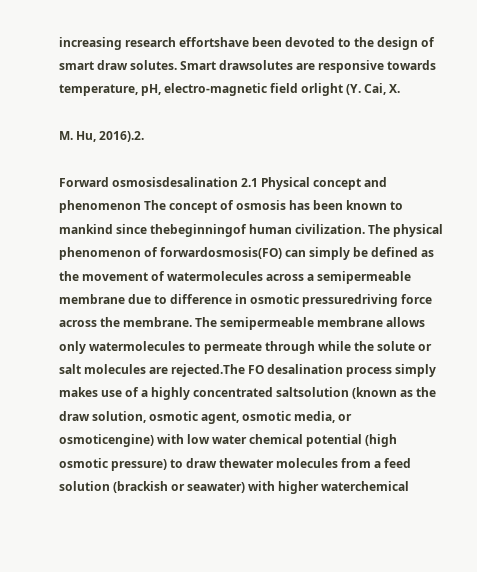increasing research effortshave been devoted to the design of smart draw solutes. Smart drawsolutes are responsive towards temperature, pH, electro-magnetic field orlight (Y. Cai, X.

M. Hu, 2016).2.

Forward osmosisdesalination 2.1 Physical concept and phenomenon The concept of osmosis has been known to mankind since thebeginningof human civilization. The physical phenomenon of forwardosmosis(FO) can simply be defined as the movement of watermolecules across a semipermeable membrane due to difference in osmotic pressuredriving force across the membrane. The semipermeable membrane allows only watermolecules to permeate through while the solute or salt molecules are rejected.The FO desalination process simply makes use of a highly concentrated saltsolution (known as the draw solution, osmotic agent, osmotic media, or osmoticengine) with low water chemical potential (high osmotic pressure) to draw thewater molecules from a feed solution (brackish or seawater) with higher waterchemical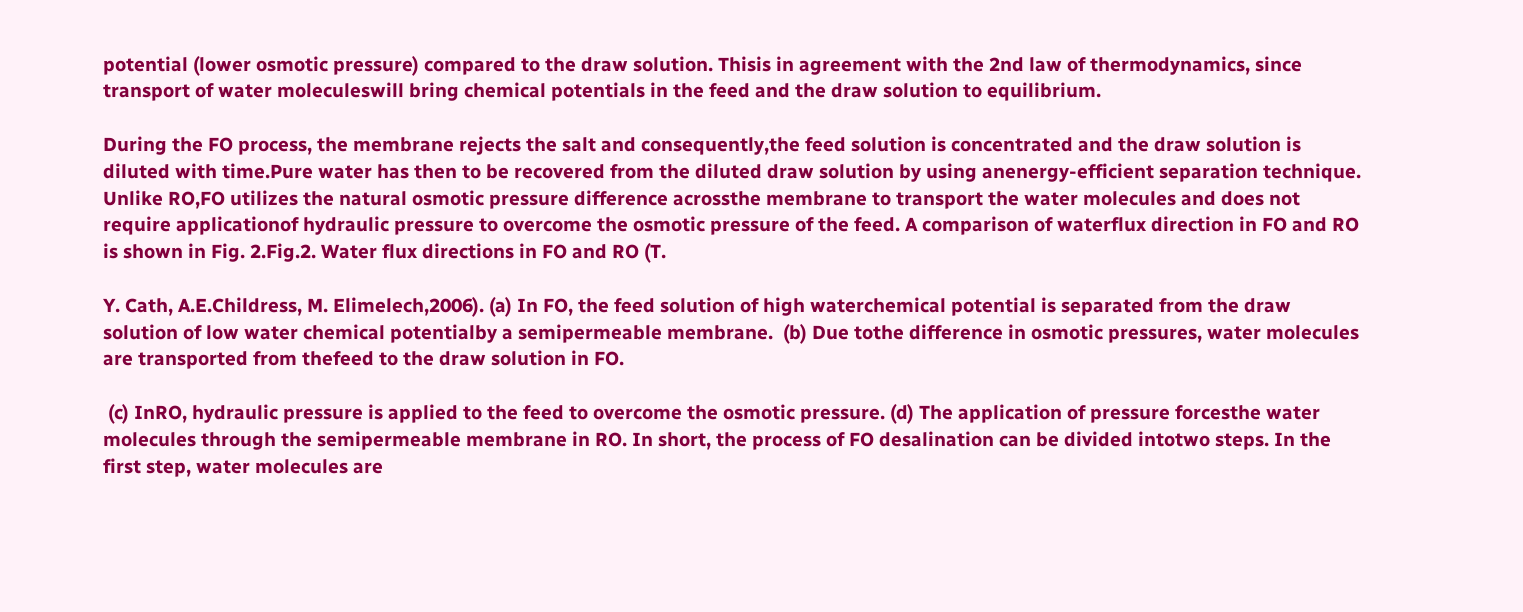potential (lower osmotic pressure) compared to the draw solution. Thisis in agreement with the 2nd law of thermodynamics, since transport of water moleculeswill bring chemical potentials in the feed and the draw solution to equilibrium.

During the FO process, the membrane rejects the salt and consequently,the feed solution is concentrated and the draw solution is diluted with time.Pure water has then to be recovered from the diluted draw solution by using anenergy-efficient separation technique. Unlike RO,FO utilizes the natural osmotic pressure difference acrossthe membrane to transport the water molecules and does not require applicationof hydraulic pressure to overcome the osmotic pressure of the feed. A comparison of waterflux direction in FO and RO is shown in Fig. 2.Fig.2. Water flux directions in FO and RO (T.

Y. Cath, A.E.Childress, M. Elimelech,2006). (a) In FO, the feed solution of high waterchemical potential is separated from the draw solution of low water chemical potentialby a semipermeable membrane.  (b) Due tothe difference in osmotic pressures, water molecules are transported from thefeed to the draw solution in FO.

 (c) InRO, hydraulic pressure is applied to the feed to overcome the osmotic pressure. (d) The application of pressure forcesthe water molecules through the semipermeable membrane in RO. In short, the process of FO desalination can be divided intotwo steps. In the first step, water molecules are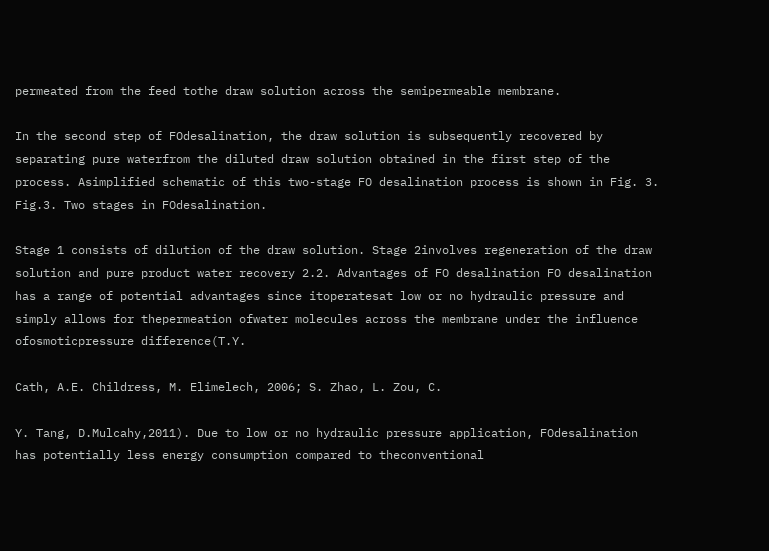permeated from the feed tothe draw solution across the semipermeable membrane.

In the second step of FOdesalination, the draw solution is subsequently recovered by separating pure waterfrom the diluted draw solution obtained in the first step of the process. Asimplified schematic of this two-stage FO desalination process is shown in Fig. 3.  Fig.3. Two stages in FOdesalination.

Stage 1 consists of dilution of the draw solution. Stage 2involves regeneration of the draw solution and pure product water recovery 2.2. Advantages of FO desalination FO desalination has a range of potential advantages since itoperatesat low or no hydraulic pressure and simply allows for thepermeation ofwater molecules across the membrane under the influence ofosmoticpressure difference(T.Y.

Cath, A.E. Childress, M. Elimelech, 2006; S. Zhao, L. Zou, C.

Y. Tang, D.Mulcahy,2011). Due to low or no hydraulic pressure application, FOdesalination has potentially less energy consumption compared to theconventional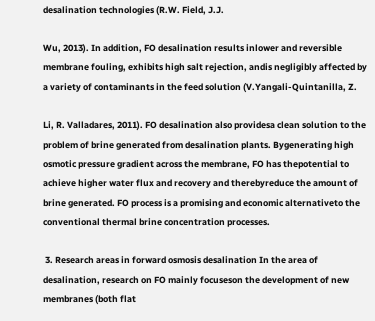desalination technologies (R.W. Field, J.J.

Wu, 2013). In addition, FO desalination results inlower and reversible membrane fouling, exhibits high salt rejection, andis negligibly affected by a variety of contaminants in the feed solution (V.Yangali-Quintanilla, Z.

Li, R. Valladares, 2011). FO desalination also providesa clean solution to the problem of brine generated from desalination plants. Bygenerating high osmotic pressure gradient across the membrane, FO has thepotential to achieve higher water flux and recovery and therebyreduce the amount of brine generated. FO process is a promising and economic alternativeto the conventional thermal brine concentration processes.

 3. Research areas in forward osmosis desalination In the area of desalination, research on FO mainly focuseson the development of new membranes (both flat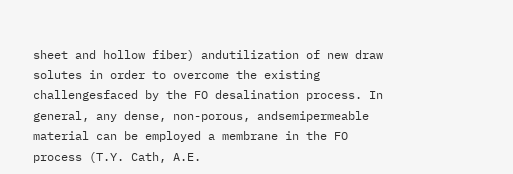sheet and hollow fiber) andutilization of new draw solutes in order to overcome the existing challengesfaced by the FO desalination process. In general, any dense, non-porous, andsemipermeable material can be employed a membrane in the FO process (T.Y. Cath, A.E.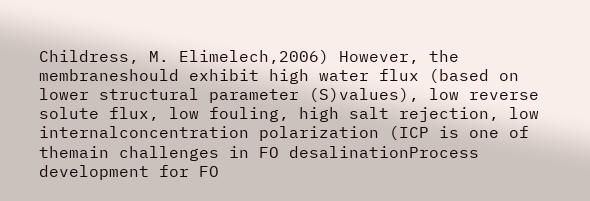Childress, M. Elimelech,2006) However, the membraneshould exhibit high water flux (based on lower structural parameter (S)values), low reverse solute flux, low fouling, high salt rejection, low internalconcentration polarization (ICP is one of themain challenges in FO desalinationProcess development for FO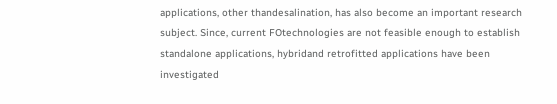applications, other thandesalination, has also become an important research subject. Since, current FOtechnologies are not feasible enough to establish standalone applications, hybridand retrofitted applications have been investigated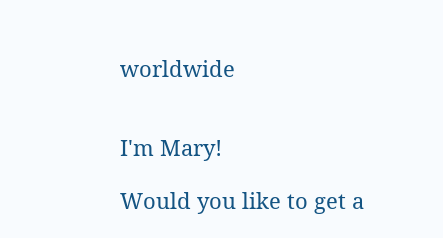worldwide


I'm Mary!

Would you like to get a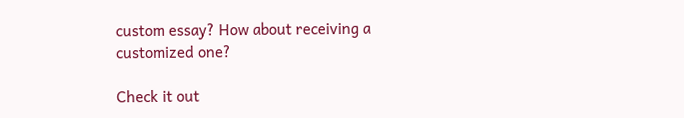custom essay? How about receiving a customized one?

Check it out